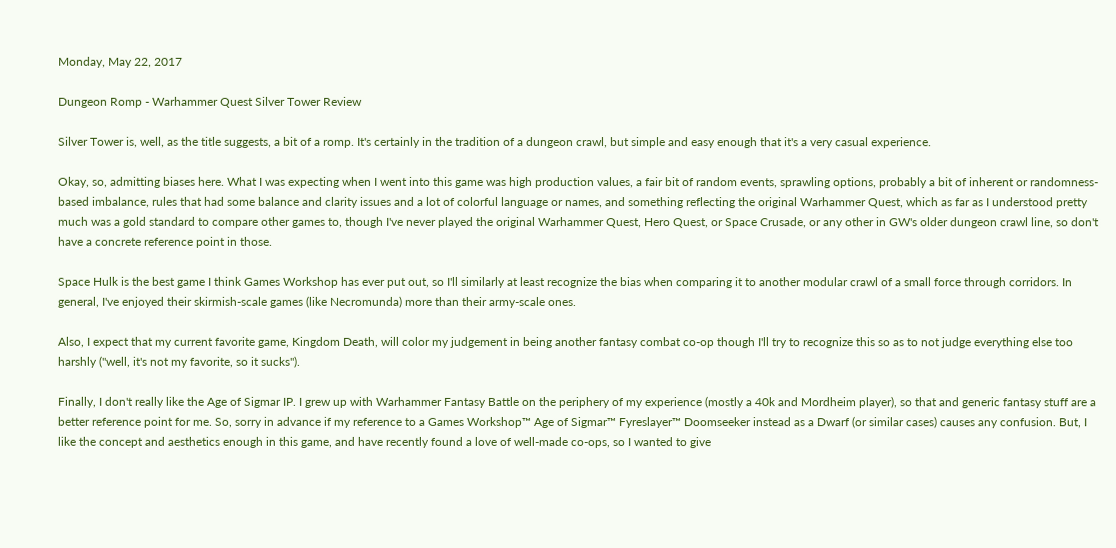Monday, May 22, 2017

Dungeon Romp - Warhammer Quest Silver Tower Review

Silver Tower is, well, as the title suggests, a bit of a romp. It's certainly in the tradition of a dungeon crawl, but simple and easy enough that it's a very casual experience.

Okay, so, admitting biases here. What I was expecting when I went into this game was high production values, a fair bit of random events, sprawling options, probably a bit of inherent or randomness-based imbalance, rules that had some balance and clarity issues and a lot of colorful language or names, and something reflecting the original Warhammer Quest, which as far as I understood pretty much was a gold standard to compare other games to, though I've never played the original Warhammer Quest, Hero Quest, or Space Crusade, or any other in GW's older dungeon crawl line, so don't have a concrete reference point in those.

Space Hulk is the best game I think Games Workshop has ever put out, so I'll similarly at least recognize the bias when comparing it to another modular crawl of a small force through corridors. In general, I've enjoyed their skirmish-scale games (like Necromunda) more than their army-scale ones.

Also, I expect that my current favorite game, Kingdom Death, will color my judgement in being another fantasy combat co-op though I'll try to recognize this so as to not judge everything else too harshly ("well, it's not my favorite, so it sucks").

Finally, I don't really like the Age of Sigmar IP. I grew up with Warhammer Fantasy Battle on the periphery of my experience (mostly a 40k and Mordheim player), so that and generic fantasy stuff are a better reference point for me. So, sorry in advance if my reference to a Games Workshop™ Age of Sigmar™ Fyreslayer™ Doomseeker instead as a Dwarf (or similar cases) causes any confusion. But, I like the concept and aesthetics enough in this game, and have recently found a love of well-made co-ops, so I wanted to give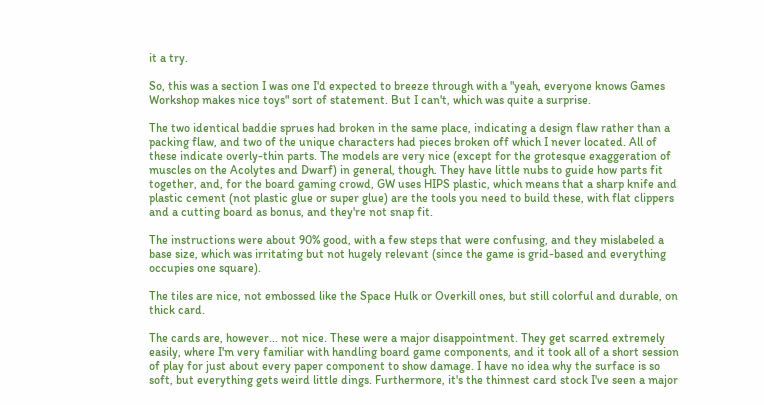it a try.

So, this was a section I was one I'd expected to breeze through with a "yeah, everyone knows Games Workshop makes nice toys" sort of statement. But I can't, which was quite a surprise.

The two identical baddie sprues had broken in the same place, indicating a design flaw rather than a packing flaw, and two of the unique characters had pieces broken off which I never located. All of these indicate overly-thin parts. The models are very nice (except for the grotesque exaggeration of muscles on the Acolytes and Dwarf) in general, though. They have little nubs to guide how parts fit together, and, for the board gaming crowd, GW uses HIPS plastic, which means that a sharp knife and plastic cement (not plastic glue or super glue) are the tools you need to build these, with flat clippers and a cutting board as bonus, and they're not snap fit.

The instructions were about 90% good, with a few steps that were confusing, and they mislabeled a base size, which was irritating but not hugely relevant (since the game is grid-based and everything occupies one square).

The tiles are nice, not embossed like the Space Hulk or Overkill ones, but still colorful and durable, on thick card.

The cards are, however... not nice. These were a major disappointment. They get scarred extremely easily, where I'm very familiar with handling board game components, and it took all of a short session of play for just about every paper component to show damage. I have no idea why the surface is so soft, but everything gets weird little dings. Furthermore, it's the thinnest card stock I've seen a major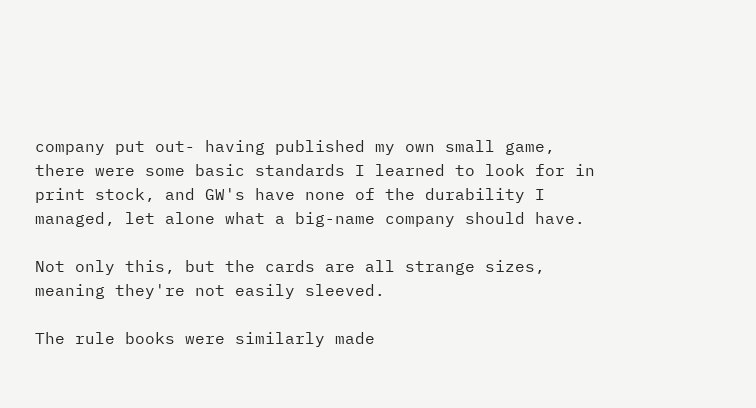company put out- having published my own small game, there were some basic standards I learned to look for in print stock, and GW's have none of the durability I managed, let alone what a big-name company should have.

Not only this, but the cards are all strange sizes, meaning they're not easily sleeved.

The rule books were similarly made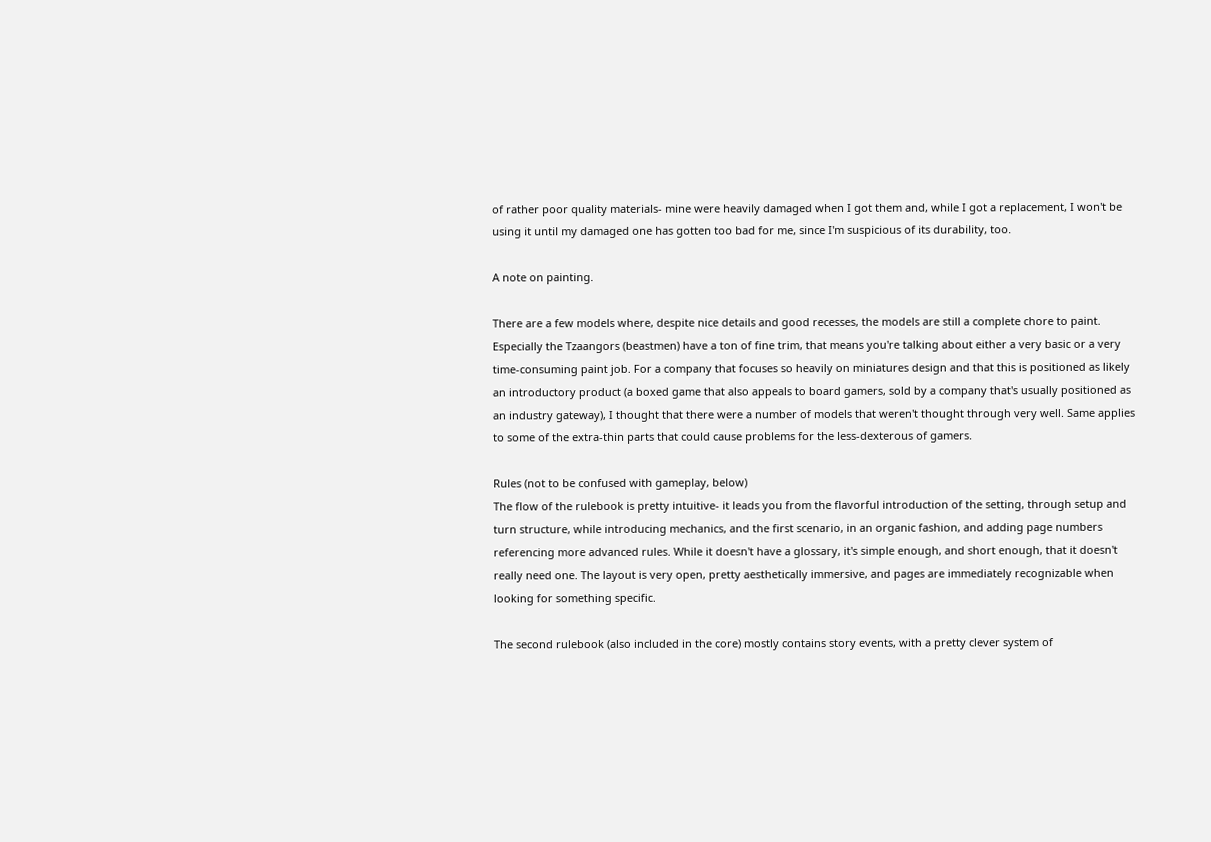of rather poor quality materials- mine were heavily damaged when I got them and, while I got a replacement, I won't be using it until my damaged one has gotten too bad for me, since I'm suspicious of its durability, too.

A note on painting.

There are a few models where, despite nice details and good recesses, the models are still a complete chore to paint. Especially the Tzaangors (beastmen) have a ton of fine trim, that means you're talking about either a very basic or a very time-consuming paint job. For a company that focuses so heavily on miniatures design and that this is positioned as likely an introductory product (a boxed game that also appeals to board gamers, sold by a company that's usually positioned as an industry gateway), I thought that there were a number of models that weren't thought through very well. Same applies to some of the extra-thin parts that could cause problems for the less-dexterous of gamers.

Rules (not to be confused with gameplay, below)
The flow of the rulebook is pretty intuitive- it leads you from the flavorful introduction of the setting, through setup and turn structure, while introducing mechanics, and the first scenario, in an organic fashion, and adding page numbers referencing more advanced rules. While it doesn't have a glossary, it's simple enough, and short enough, that it doesn't really need one. The layout is very open, pretty aesthetically immersive, and pages are immediately recognizable when looking for something specific.

The second rulebook (also included in the core) mostly contains story events, with a pretty clever system of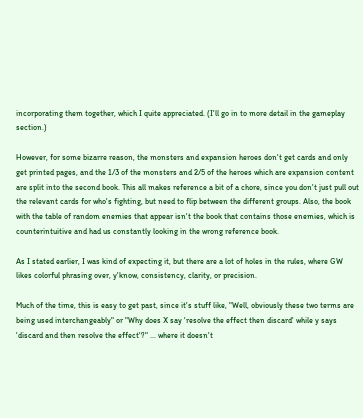incorporating them together, which I quite appreciated. (I'll go in to more detail in the gameplay section.)

However, for some bizarre reason, the monsters and expansion heroes don't get cards and only get printed pages, and the 1/3 of the monsters and 2/5 of the heroes which are expansion content are split into the second book. This all makes reference a bit of a chore, since you don't just pull out the relevant cards for who's fighting, but need to flip between the different groups. Also, the book with the table of random enemies that appear isn't the book that contains those enemies, which is counterintuitive and had us constantly looking in the wrong reference book.

As I stated earlier, I was kind of expecting it, but there are a lot of holes in the rules, where GW likes colorful phrasing over, y'know, consistency, clarity, or precision.

Much of the time, this is easy to get past, since it's stuff like, "Well, obviously these two terms are
being used interchangeably" or "Why does X say 'resolve the effect then discard' while y says 'discard and then resolve the effect'?" ... where it doesn't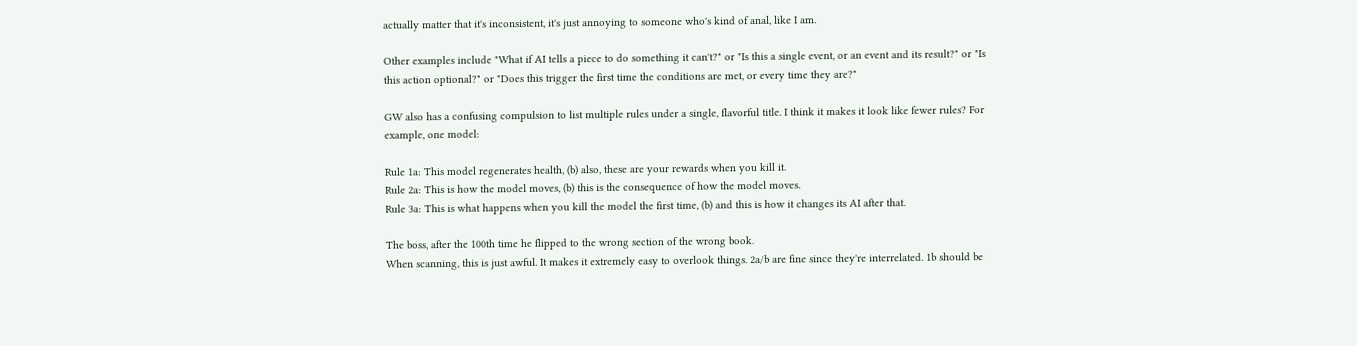actually matter that it's inconsistent, it's just annoying to someone who's kind of anal, like I am.

Other examples include "What if AI tells a piece to do something it can't?" or "Is this a single event, or an event and its result?" or "Is this action optional?" or "Does this trigger the first time the conditions are met, or every time they are?"

GW also has a confusing compulsion to list multiple rules under a single, flavorful title. I think it makes it look like fewer rules? For example, one model:

Rule 1a: This model regenerates health, (b) also, these are your rewards when you kill it.
Rule 2a: This is how the model moves, (b) this is the consequence of how the model moves.
Rule 3a: This is what happens when you kill the model the first time, (b) and this is how it changes its AI after that.

The boss, after the 100th time he flipped to the wrong section of the wrong book.
When scanning, this is just awful. It makes it extremely easy to overlook things. 2a/b are fine since they're interrelated. 1b should be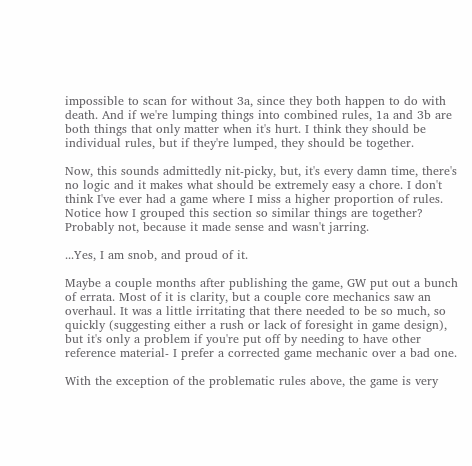impossible to scan for without 3a, since they both happen to do with death. And if we're lumping things into combined rules, 1a and 3b are both things that only matter when it's hurt. I think they should be individual rules, but if they're lumped, they should be together.

Now, this sounds admittedly nit-picky, but, it's every damn time, there's no logic and it makes what should be extremely easy a chore. I don't think I've ever had a game where I miss a higher proportion of rules. Notice how I grouped this section so similar things are together? Probably not, because it made sense and wasn't jarring.

...Yes, I am snob, and proud of it.

Maybe a couple months after publishing the game, GW put out a bunch of errata. Most of it is clarity, but a couple core mechanics saw an overhaul. It was a little irritating that there needed to be so much, so quickly (suggesting either a rush or lack of foresight in game design), but it's only a problem if you're put off by needing to have other reference material- I prefer a corrected game mechanic over a bad one.

With the exception of the problematic rules above, the game is very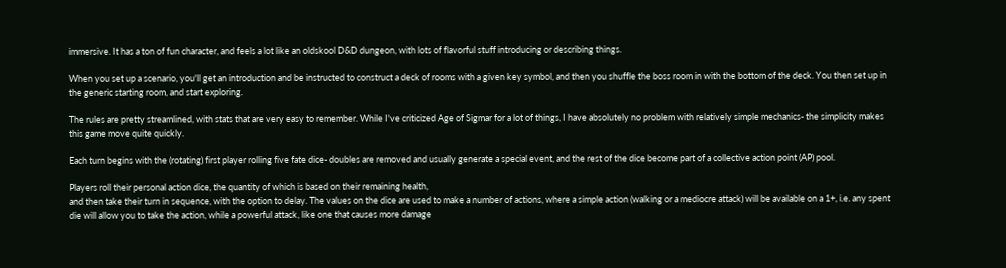immersive. It has a ton of fun character, and feels a lot like an oldskool D&D dungeon, with lots of flavorful stuff introducing or describing things.

When you set up a scenario, you'll get an introduction and be instructed to construct a deck of rooms with a given key symbol, and then you shuffle the boss room in with the bottom of the deck. You then set up in the generic starting room, and start exploring.

The rules are pretty streamlined, with stats that are very easy to remember. While I've criticized Age of Sigmar for a lot of things, I have absolutely no problem with relatively simple mechanics- the simplicity makes this game move quite quickly.

Each turn begins with the (rotating) first player rolling five fate dice- doubles are removed and usually generate a special event, and the rest of the dice become part of a collective action point (AP) pool.

Players roll their personal action dice, the quantity of which is based on their remaining health,
and then take their turn in sequence, with the option to delay. The values on the dice are used to make a number of actions, where a simple action (walking or a mediocre attack) will be available on a 1+, i.e. any spent die will allow you to take the action, while a powerful attack, like one that causes more damage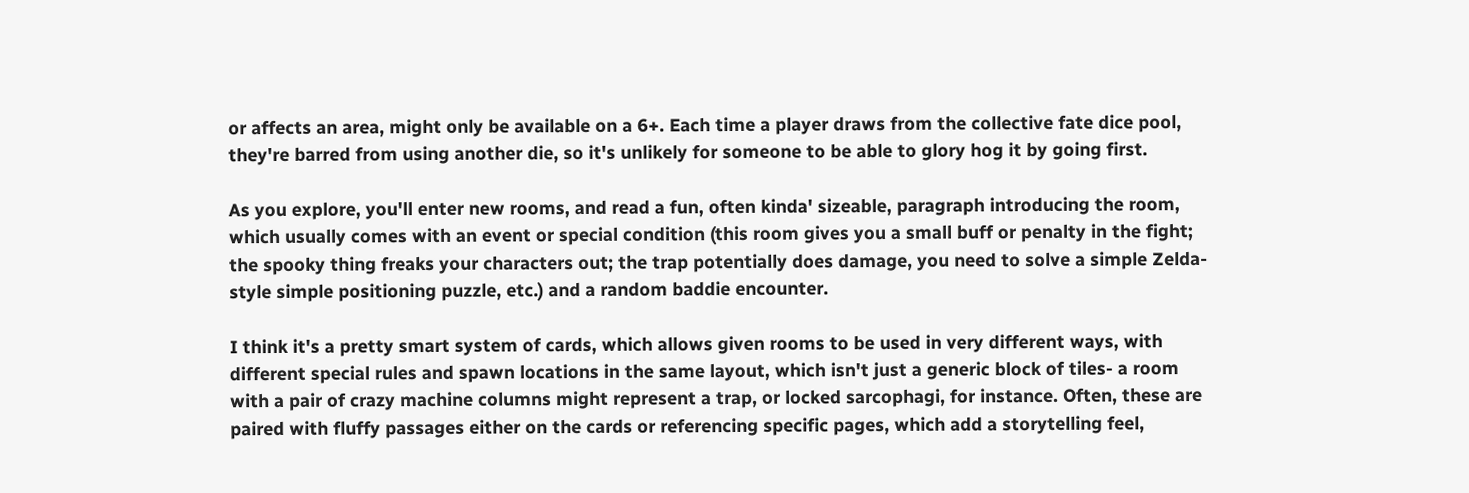or affects an area, might only be available on a 6+. Each time a player draws from the collective fate dice pool, they're barred from using another die, so it's unlikely for someone to be able to glory hog it by going first.

As you explore, you'll enter new rooms, and read a fun, often kinda' sizeable, paragraph introducing the room, which usually comes with an event or special condition (this room gives you a small buff or penalty in the fight; the spooky thing freaks your characters out; the trap potentially does damage, you need to solve a simple Zelda-style simple positioning puzzle, etc.) and a random baddie encounter.

I think it's a pretty smart system of cards, which allows given rooms to be used in very different ways, with different special rules and spawn locations in the same layout, which isn't just a generic block of tiles- a room with a pair of crazy machine columns might represent a trap, or locked sarcophagi, for instance. Often, these are paired with fluffy passages either on the cards or referencing specific pages, which add a storytelling feel,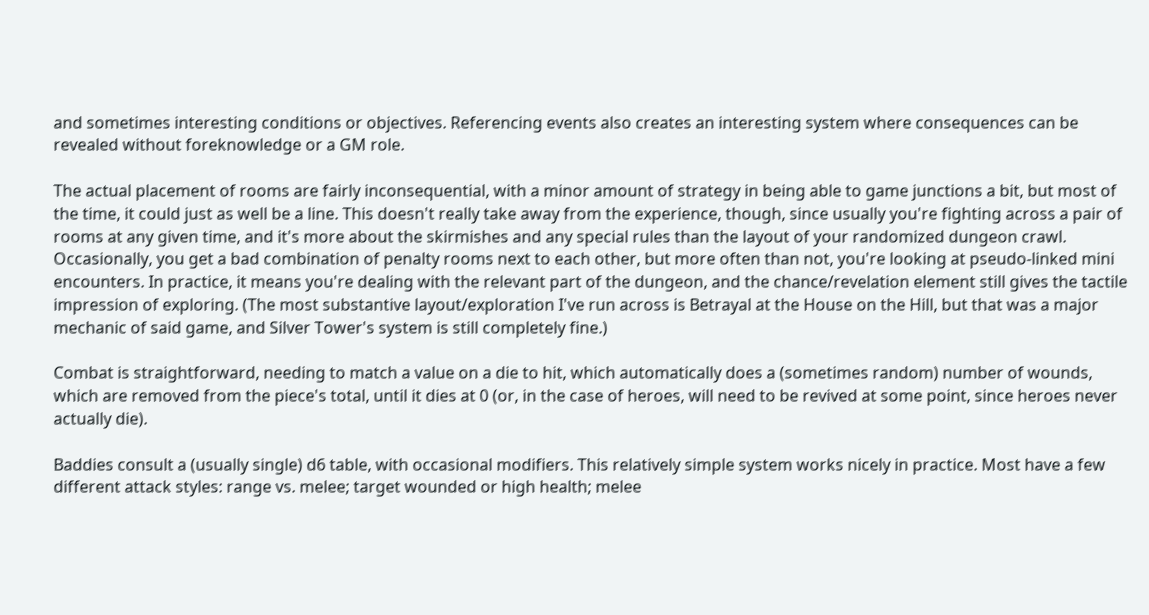and sometimes interesting conditions or objectives. Referencing events also creates an interesting system where consequences can be revealed without foreknowledge or a GM role.

The actual placement of rooms are fairly inconsequential, with a minor amount of strategy in being able to game junctions a bit, but most of the time, it could just as well be a line. This doesn't really take away from the experience, though, since usually you're fighting across a pair of rooms at any given time, and it's more about the skirmishes and any special rules than the layout of your randomized dungeon crawl. Occasionally, you get a bad combination of penalty rooms next to each other, but more often than not, you're looking at pseudo-linked mini encounters. In practice, it means you're dealing with the relevant part of the dungeon, and the chance/revelation element still gives the tactile impression of exploring. (The most substantive layout/exploration I've run across is Betrayal at the House on the Hill, but that was a major mechanic of said game, and Silver Tower's system is still completely fine.)

Combat is straightforward, needing to match a value on a die to hit, which automatically does a (sometimes random) number of wounds, which are removed from the piece's total, until it dies at 0 (or, in the case of heroes, will need to be revived at some point, since heroes never actually die).

Baddies consult a (usually single) d6 table, with occasional modifiers. This relatively simple system works nicely in practice. Most have a few different attack styles: range vs. melee; target wounded or high health; melee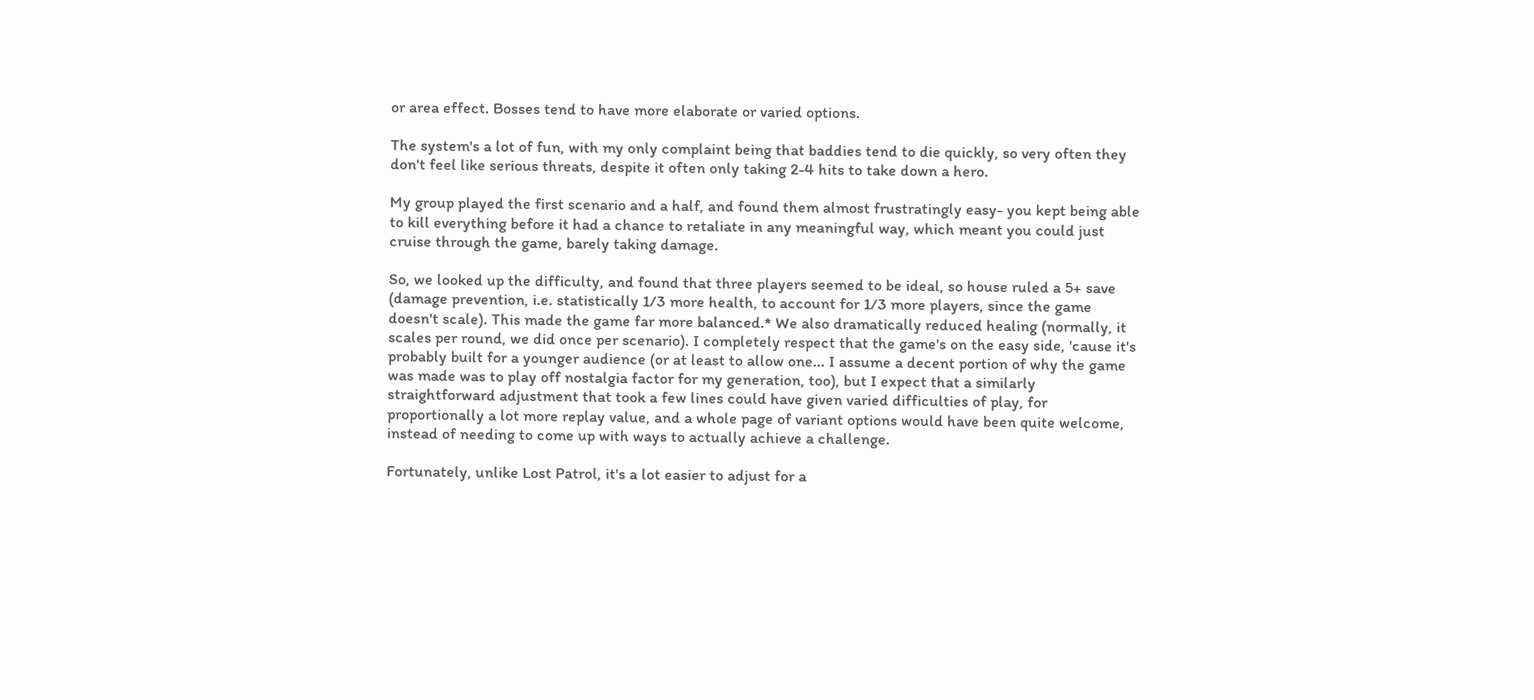or area effect. Bosses tend to have more elaborate or varied options.

The system's a lot of fun, with my only complaint being that baddies tend to die quickly, so very often they don't feel like serious threats, despite it often only taking 2-4 hits to take down a hero.

My group played the first scenario and a half, and found them almost frustratingly easy- you kept being able to kill everything before it had a chance to retaliate in any meaningful way, which meant you could just cruise through the game, barely taking damage.

So, we looked up the difficulty, and found that three players seemed to be ideal, so house ruled a 5+ save (damage prevention, i.e. statistically 1/3 more health, to account for 1/3 more players, since the game doesn't scale). This made the game far more balanced.* We also dramatically reduced healing (normally, it scales per round, we did once per scenario). I completely respect that the game's on the easy side, 'cause it's probably built for a younger audience (or at least to allow one... I assume a decent portion of why the game was made was to play off nostalgia factor for my generation, too), but I expect that a similarly straightforward adjustment that took a few lines could have given varied difficulties of play, for proportionally a lot more replay value, and a whole page of variant options would have been quite welcome, instead of needing to come up with ways to actually achieve a challenge.

Fortunately, unlike Lost Patrol, it's a lot easier to adjust for a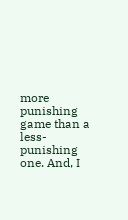more punishing game than a less-punishing one. And, I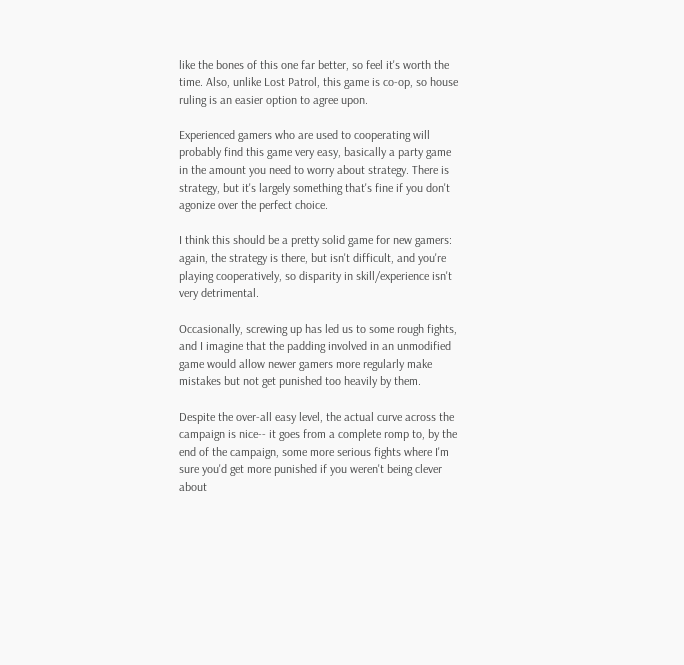like the bones of this one far better, so feel it's worth the time. Also, unlike Lost Patrol, this game is co-op, so house ruling is an easier option to agree upon.

Experienced gamers who are used to cooperating will probably find this game very easy, basically a party game in the amount you need to worry about strategy. There is strategy, but it's largely something that's fine if you don't agonize over the perfect choice.

I think this should be a pretty solid game for new gamers: again, the strategy is there, but isn't difficult, and you're playing cooperatively, so disparity in skill/experience isn't very detrimental.

Occasionally, screwing up has led us to some rough fights, and I imagine that the padding involved in an unmodified game would allow newer gamers more regularly make mistakes but not get punished too heavily by them.

Despite the over-all easy level, the actual curve across the campaign is nice-- it goes from a complete romp to, by the end of the campaign, some more serious fights where I'm sure you'd get more punished if you weren't being clever about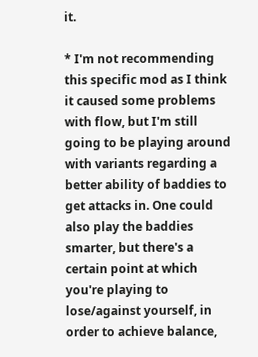it.

* I'm not recommending this specific mod as I think it caused some problems with flow, but I'm still going to be playing around with variants regarding a better ability of baddies to get attacks in. One could also play the baddies smarter, but there's a certain point at which you're playing to lose/against yourself, in order to achieve balance,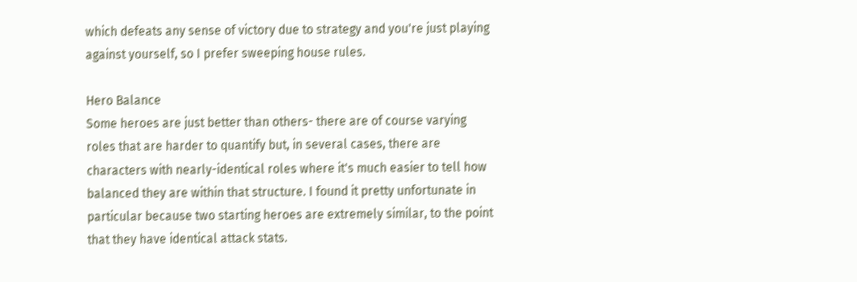which defeats any sense of victory due to strategy and you're just playing against yourself, so I prefer sweeping house rules.

Hero Balance
Some heroes are just better than others- there are of course varying roles that are harder to quantify but, in several cases, there are characters with nearly-identical roles where it's much easier to tell how balanced they are within that structure. I found it pretty unfortunate in particular because two starting heroes are extremely similar, to the point that they have identical attack stats.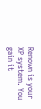Renown is your XP system. You gain it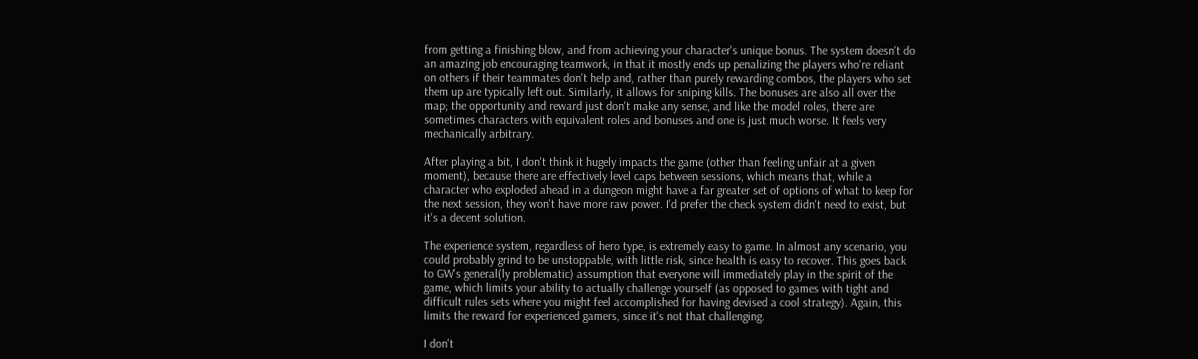from getting a finishing blow, and from achieving your character's unique bonus. The system doesn't do an amazing job encouraging teamwork, in that it mostly ends up penalizing the players who're reliant on others if their teammates don't help and, rather than purely rewarding combos, the players who set them up are typically left out. Similarly, it allows for sniping kills. The bonuses are also all over the map; the opportunity and reward just don't make any sense, and like the model roles, there are sometimes characters with equivalent roles and bonuses and one is just much worse. It feels very mechanically arbitrary.

After playing a bit, I don't think it hugely impacts the game (other than feeling unfair at a given moment), because there are effectively level caps between sessions, which means that, while a character who exploded ahead in a dungeon might have a far greater set of options of what to keep for the next session, they won't have more raw power. I'd prefer the check system didn't need to exist, but it's a decent solution.

The experience system, regardless of hero type, is extremely easy to game. In almost any scenario, you could probably grind to be unstoppable, with little risk, since health is easy to recover. This goes back to GW's general(ly problematic) assumption that everyone will immediately play in the spirit of the game, which limits your ability to actually challenge yourself (as opposed to games with tight and difficult rules sets where you might feel accomplished for having devised a cool strategy). Again, this limits the reward for experienced gamers, since it's not that challenging.

I don't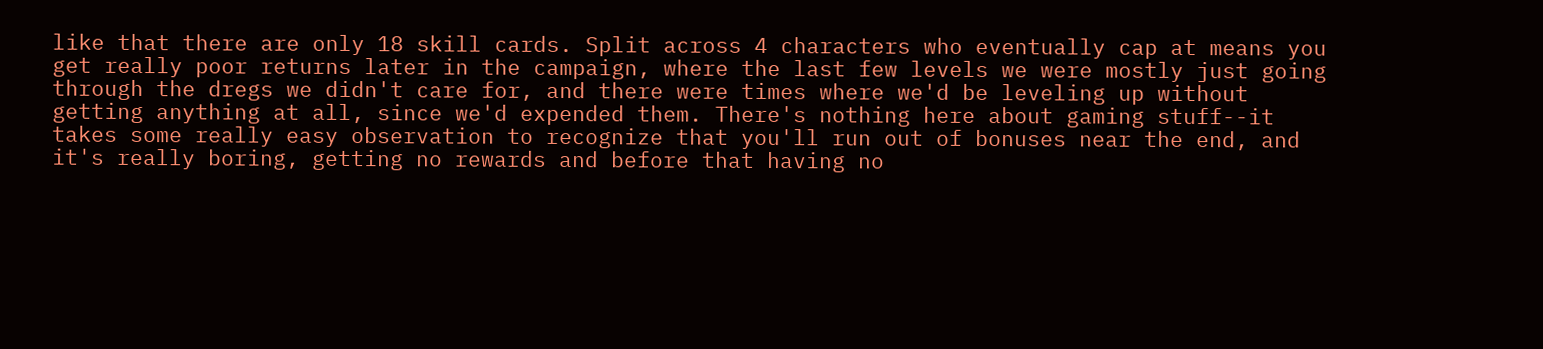like that there are only 18 skill cards. Split across 4 characters who eventually cap at means you get really poor returns later in the campaign, where the last few levels we were mostly just going through the dregs we didn't care for, and there were times where we'd be leveling up without getting anything at all, since we'd expended them. There's nothing here about gaming stuff--it takes some really easy observation to recognize that you'll run out of bonuses near the end, and it's really boring, getting no rewards and before that having no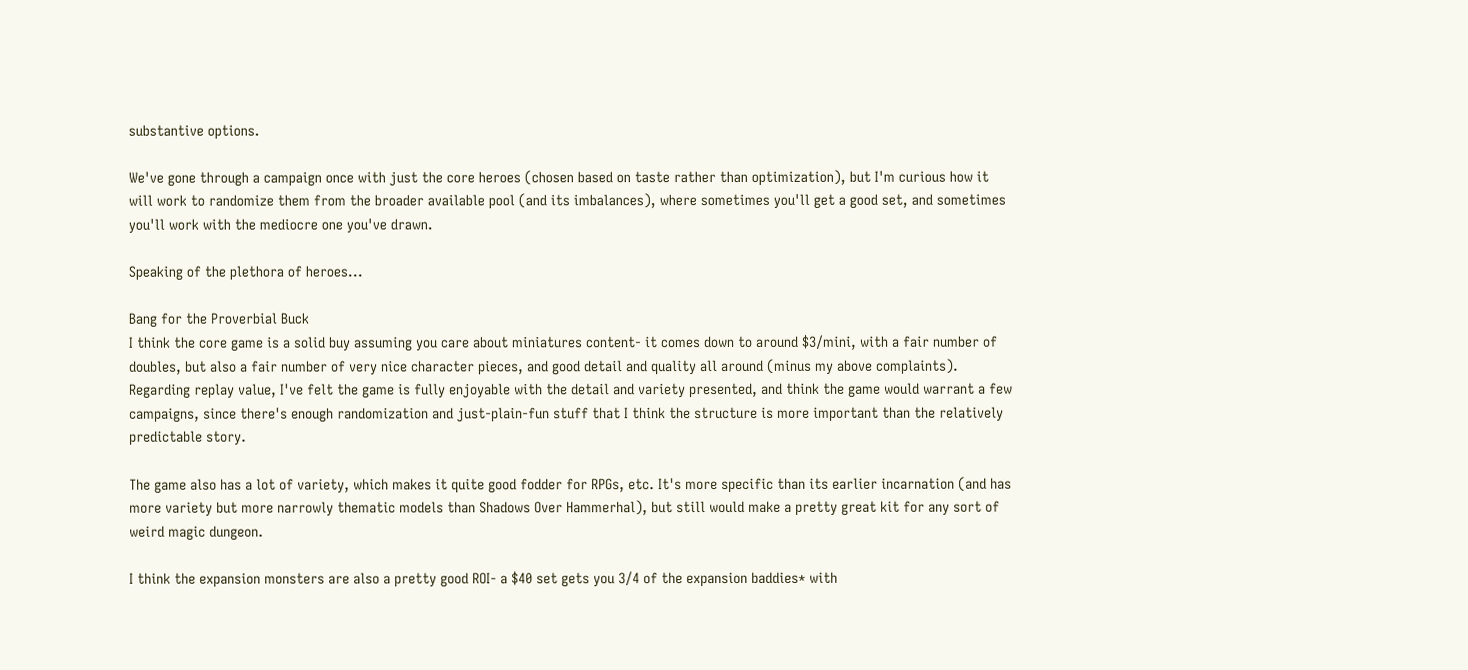substantive options.

We've gone through a campaign once with just the core heroes (chosen based on taste rather than optimization), but I'm curious how it will work to randomize them from the broader available pool (and its imbalances), where sometimes you'll get a good set, and sometimes you'll work with the mediocre one you've drawn.

Speaking of the plethora of heroes...

Bang for the Proverbial Buck
I think the core game is a solid buy assuming you care about miniatures content- it comes down to around $3/mini, with a fair number of doubles, but also a fair number of very nice character pieces, and good detail and quality all around (minus my above complaints). Regarding replay value, I've felt the game is fully enjoyable with the detail and variety presented, and think the game would warrant a few campaigns, since there's enough randomization and just-plain-fun stuff that I think the structure is more important than the relatively predictable story.

The game also has a lot of variety, which makes it quite good fodder for RPGs, etc. It's more specific than its earlier incarnation (and has more variety but more narrowly thematic models than Shadows Over Hammerhal), but still would make a pretty great kit for any sort of weird magic dungeon.

I think the expansion monsters are also a pretty good ROI- a $40 set gets you 3/4 of the expansion baddies* with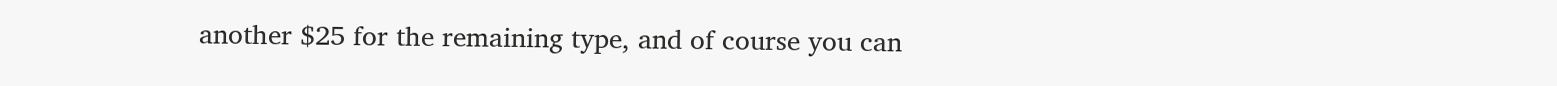another $25 for the remaining type, and of course you can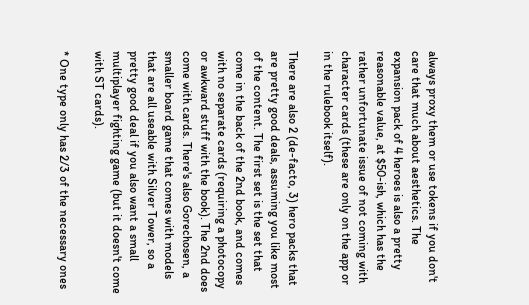always proxy them or use tokens if you don't care that much about aesthetics. The expansion pack of 4 heroes is also a pretty reasonable value, at $50-ish, which has the rather unfortunate issue of not coming with character cards (these are only on the app or in the rulebook itself).

There are also 2 (de-facto, 3) hero packs that are pretty good deals, assuming you like most of the content. The first set is the set that come in the back of the 2nd book, and comes with no separate cards (requiring a photocopy or awkward stuff with the book). The 2nd does come with cards. There's also Gorechosen, a smaller board game that comes with models that are all useable with Silver Tower, so a pretty good deal if you also want a small multiplayer fighting game (but it doesn't come with ST cards).

* One type only has 2/3 of the necessary ones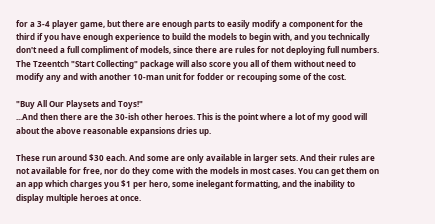for a 3-4 player game, but there are enough parts to easily modify a component for the third if you have enough experience to build the models to begin with, and you technically don't need a full compliment of models, since there are rules for not deploying full numbers. The Tzeentch "Start Collecting" package will also score you all of them without need to modify any and with another 10-man unit for fodder or recouping some of the cost.

"Buy All Our Playsets and Toys!"
...And then there are the 30-ish other heroes. This is the point where a lot of my good will about the above reasonable expansions dries up.

These run around $30 each. And some are only available in larger sets. And their rules are not available for free, nor do they come with the models in most cases. You can get them on an app which charges you $1 per hero, some inelegant formatting, and the inability to display multiple heroes at once.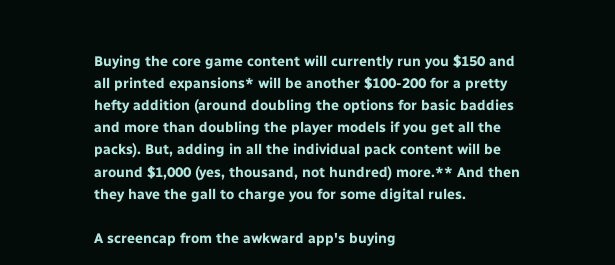Buying the core game content will currently run you $150 and all printed expansions* will be another $100-200 for a pretty hefty addition (around doubling the options for basic baddies and more than doubling the player models if you get all the packs). But, adding in all the individual pack content will be around $1,000 (yes, thousand, not hundred) more.** And then they have the gall to charge you for some digital rules.

A screencap from the awkward app's buying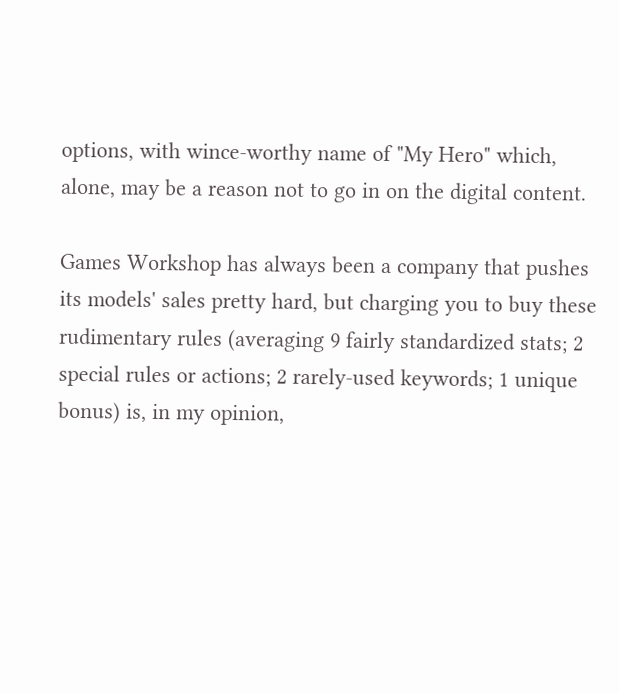options, with wince-worthy name of "My Hero" which, alone, may be a reason not to go in on the digital content.

Games Workshop has always been a company that pushes its models' sales pretty hard, but charging you to buy these rudimentary rules (averaging 9 fairly standardized stats; 2 special rules or actions; 2 rarely-used keywords; 1 unique bonus) is, in my opinion,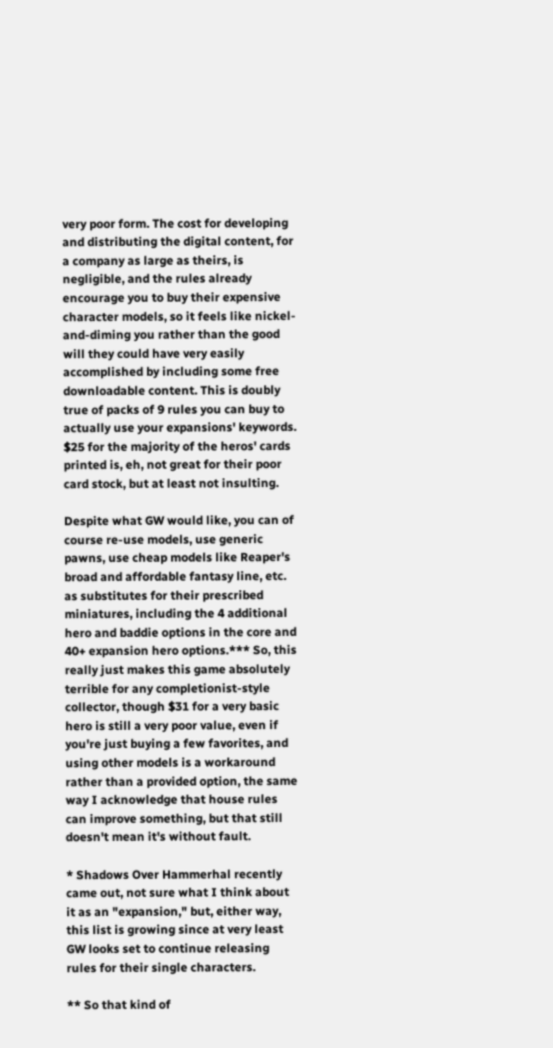very poor form. The cost for developing and distributing the digital content, for a company as large as theirs, is negligible, and the rules already encourage you to buy their expensive character models, so it feels like nickel-and-diming you rather than the good will they could have very easily accomplished by including some free downloadable content. This is doubly true of packs of 9 rules you can buy to actually use your expansions' keywords. $25 for the majority of the heros' cards printed is, eh, not great for their poor card stock, but at least not insulting.

Despite what GW would like, you can of course re-use models, use generic pawns, use cheap models like Reaper's broad and affordable fantasy line, etc. as substitutes for their prescribed miniatures, including the 4 additional hero and baddie options in the core and 40+ expansion hero options.*** So, this really just makes this game absolutely terrible for any completionist-style collector, though $31 for a very basic hero is still a very poor value, even if you're just buying a few favorites, and using other models is a workaround rather than a provided option, the same way I acknowledge that house rules can improve something, but that still doesn't mean it's without fault.

* Shadows Over Hammerhal recently came out, not sure what I think about it as an "expansion," but, either way, this list is growing since at very least GW looks set to continue releasing rules for their single characters.

** So that kind of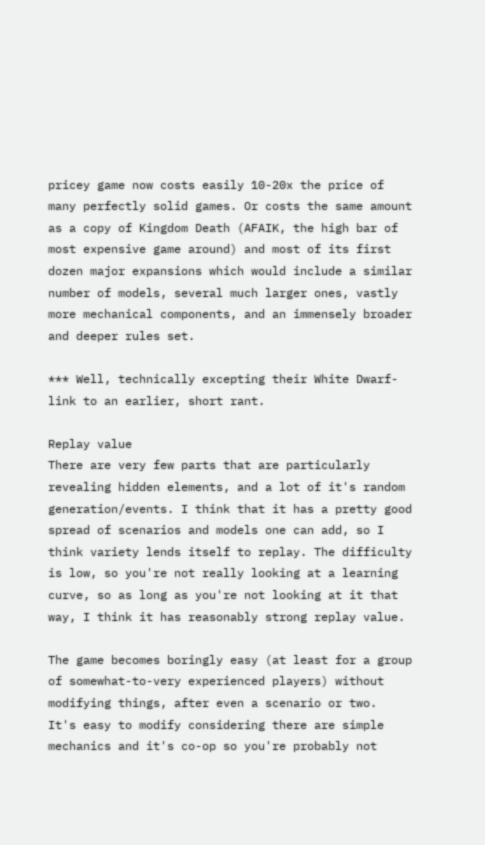pricey game now costs easily 10-20x the price of many perfectly solid games. Or costs the same amount as a copy of Kingdom Death (AFAIK, the high bar of most expensive game around) and most of its first dozen major expansions which would include a similar number of models, several much larger ones, vastly more mechanical components, and an immensely broader and deeper rules set.

*** Well, technically excepting their White Dwarf- link to an earlier, short rant.

Replay value
There are very few parts that are particularly revealing hidden elements, and a lot of it's random generation/events. I think that it has a pretty good spread of scenarios and models one can add, so I think variety lends itself to replay. The difficulty is low, so you're not really looking at a learning curve, so as long as you're not looking at it that way, I think it has reasonably strong replay value.

The game becomes boringly easy (at least for a group of somewhat-to-very experienced players) without modifying things, after even a scenario or two.  It's easy to modify considering there are simple mechanics and it's co-op so you're probably not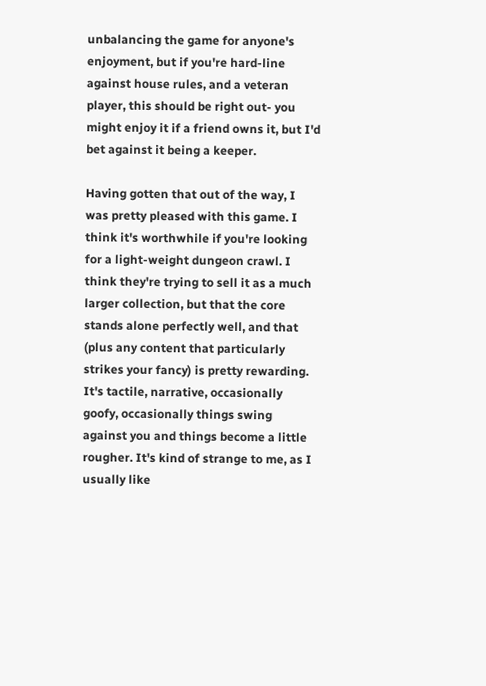unbalancing the game for anyone's enjoyment, but if you're hard-line against house rules, and a veteran player, this should be right out- you might enjoy it if a friend owns it, but I'd bet against it being a keeper.

Having gotten that out of the way, I was pretty pleased with this game. I think it's worthwhile if you're looking for a light-weight dungeon crawl. I think they're trying to sell it as a much larger collection, but that the core stands alone perfectly well, and that (plus any content that particularly strikes your fancy) is pretty rewarding. It's tactile, narrative, occasionally goofy, occasionally things swing against you and things become a little rougher. It's kind of strange to me, as I usually like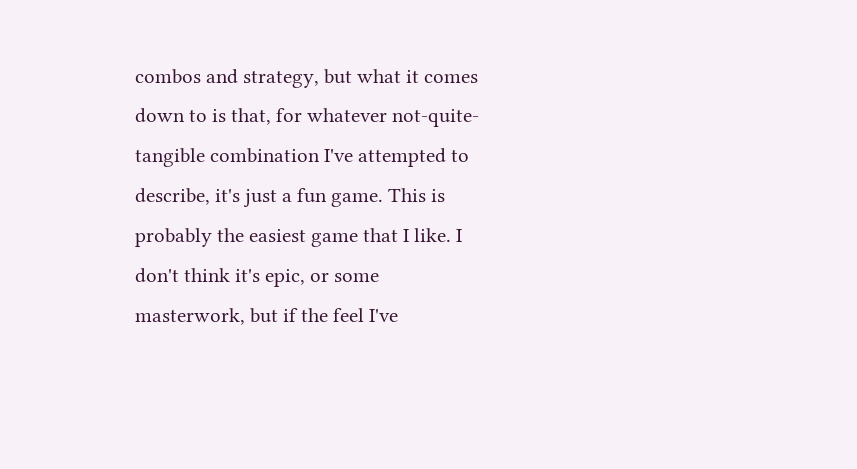combos and strategy, but what it comes down to is that, for whatever not-quite-tangible combination I've attempted to describe, it's just a fun game. This is probably the easiest game that I like. I don't think it's epic, or some masterwork, but if the feel I've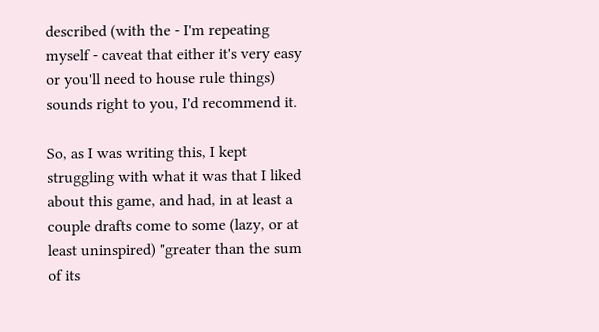described (with the - I'm repeating myself - caveat that either it's very easy or you'll need to house rule things) sounds right to you, I'd recommend it.

So, as I was writing this, I kept struggling with what it was that I liked about this game, and had, in at least a couple drafts come to some (lazy, or at least uninspired) "greater than the sum of its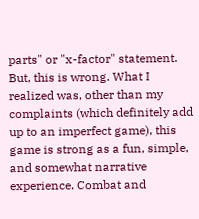parts" or "x-factor" statement. But, this is wrong. What I realized was, other than my complaints (which definitely add up to an imperfect game), this game is strong as a fun, simple, and somewhat narrative experience. Combat and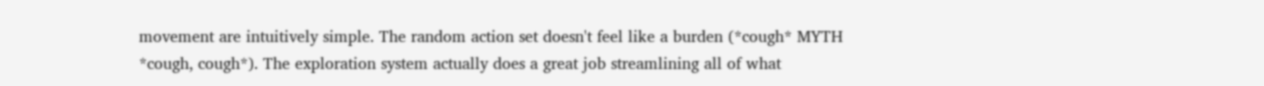movement are intuitively simple. The random action set doesn't feel like a burden (*cough* MYTH *cough, cough*). The exploration system actually does a great job streamlining all of what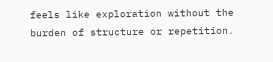feels like exploration without the burden of structure or repetition.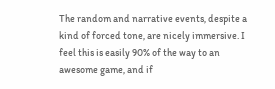The random and narrative events, despite a kind of forced tone, are nicely immersive. I feel this is easily 90% of the way to an awesome game, and if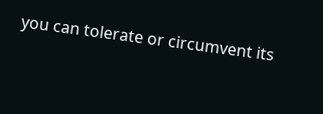you can tolerate or circumvent its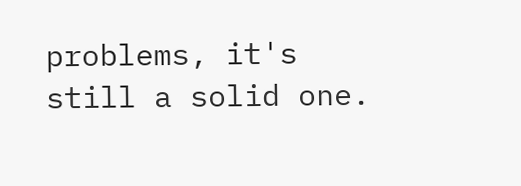problems, it's still a solid one.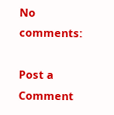No comments:

Post a Comment